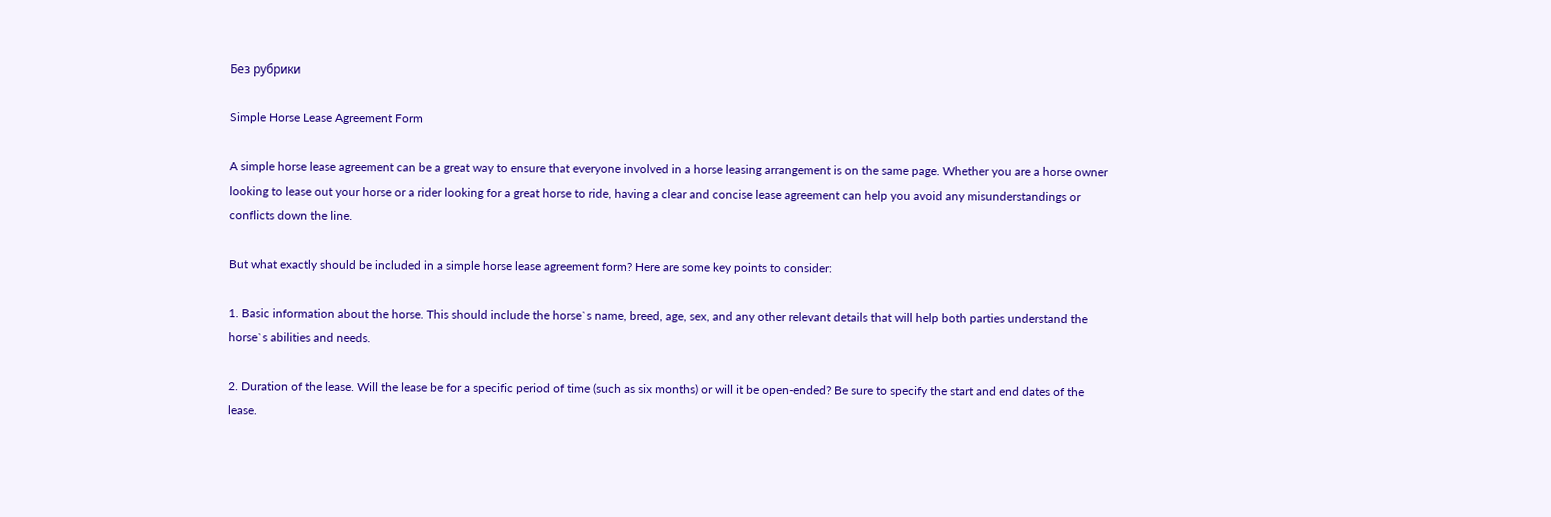Без рубрики

Simple Horse Lease Agreement Form

A simple horse lease agreement can be a great way to ensure that everyone involved in a horse leasing arrangement is on the same page. Whether you are a horse owner looking to lease out your horse or a rider looking for a great horse to ride, having a clear and concise lease agreement can help you avoid any misunderstandings or conflicts down the line.

But what exactly should be included in a simple horse lease agreement form? Here are some key points to consider:

1. Basic information about the horse. This should include the horse`s name, breed, age, sex, and any other relevant details that will help both parties understand the horse`s abilities and needs.

2. Duration of the lease. Will the lease be for a specific period of time (such as six months) or will it be open-ended? Be sure to specify the start and end dates of the lease.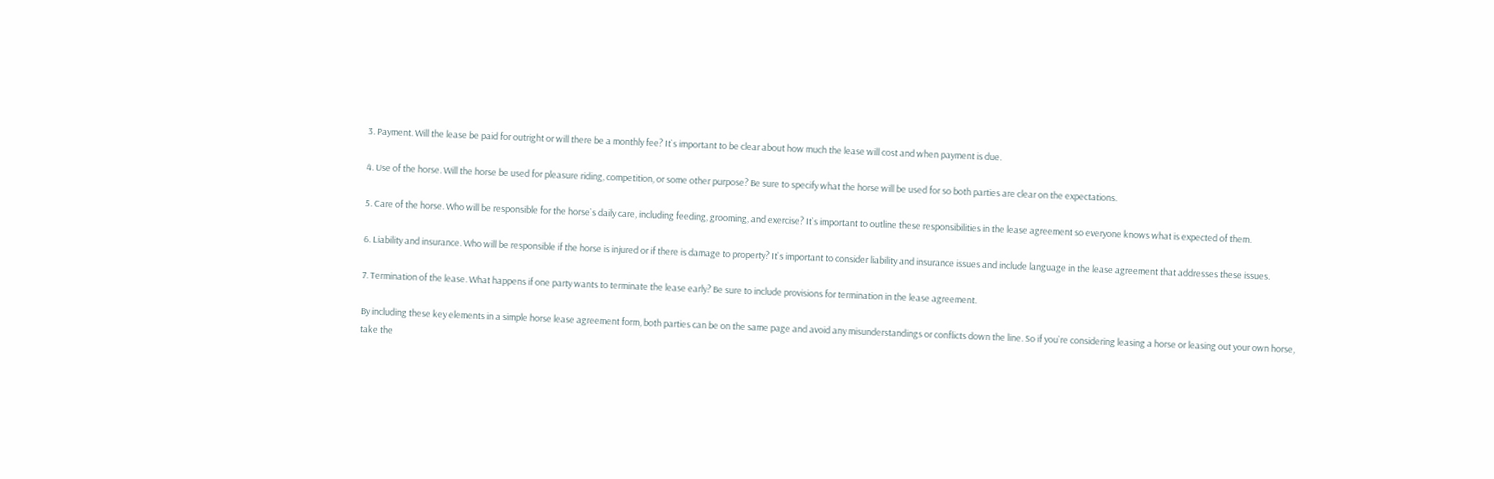3. Payment. Will the lease be paid for outright or will there be a monthly fee? It`s important to be clear about how much the lease will cost and when payment is due.

4. Use of the horse. Will the horse be used for pleasure riding, competition, or some other purpose? Be sure to specify what the horse will be used for so both parties are clear on the expectations.

5. Care of the horse. Who will be responsible for the horse`s daily care, including feeding, grooming, and exercise? It`s important to outline these responsibilities in the lease agreement so everyone knows what is expected of them.

6. Liability and insurance. Who will be responsible if the horse is injured or if there is damage to property? It`s important to consider liability and insurance issues and include language in the lease agreement that addresses these issues.

7. Termination of the lease. What happens if one party wants to terminate the lease early? Be sure to include provisions for termination in the lease agreement.

By including these key elements in a simple horse lease agreement form, both parties can be on the same page and avoid any misunderstandings or conflicts down the line. So if you`re considering leasing a horse or leasing out your own horse, take the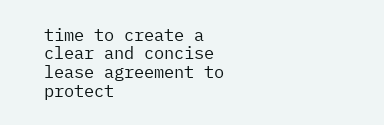time to create a clear and concise lease agreement to protect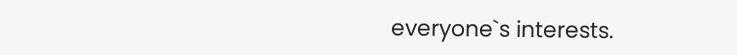everyone`s interests.